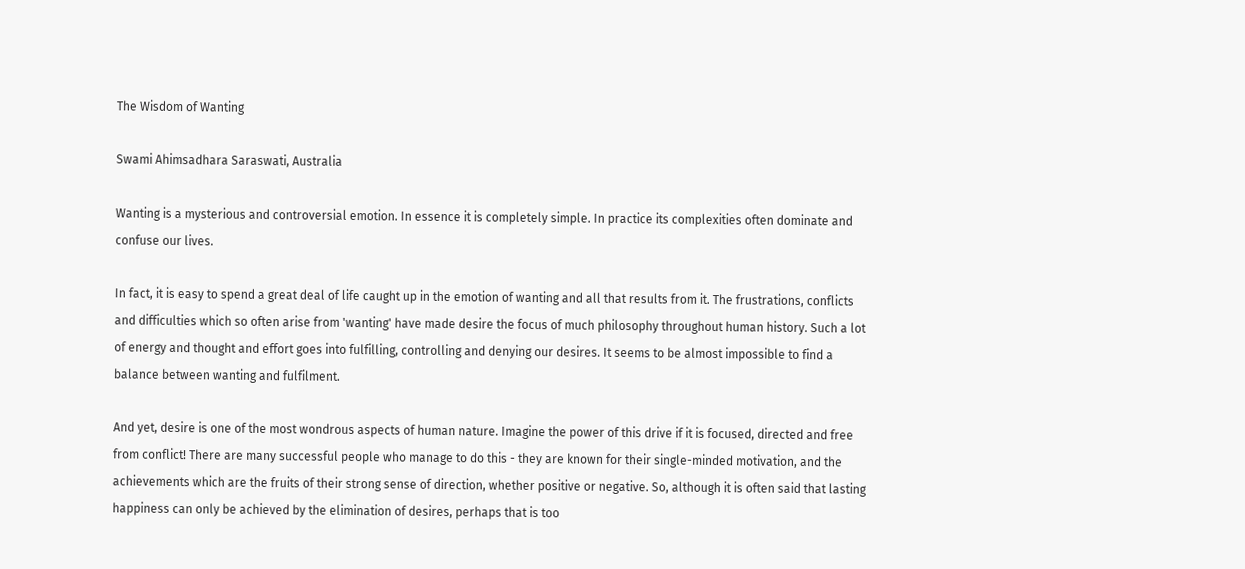The Wisdom of Wanting

Swami Ahimsadhara Saraswati, Australia

Wanting is a mysterious and controversial emotion. In essence it is completely simple. In practice its complexities often dominate and confuse our lives.

In fact, it is easy to spend a great deal of life caught up in the emotion of wanting and all that results from it. The frustrations, conflicts and difficulties which so often arise from 'wanting' have made desire the focus of much philosophy throughout human history. Such a lot of energy and thought and effort goes into fulfilling, controlling and denying our desires. It seems to be almost impossible to find a balance between wanting and fulfilment.

And yet, desire is one of the most wondrous aspects of human nature. Imagine the power of this drive if it is focused, directed and free from conflict! There are many successful people who manage to do this - they are known for their single-minded motivation, and the achievements which are the fruits of their strong sense of direction, whether positive or negative. So, although it is often said that lasting happiness can only be achieved by the elimination of desires, perhaps that is too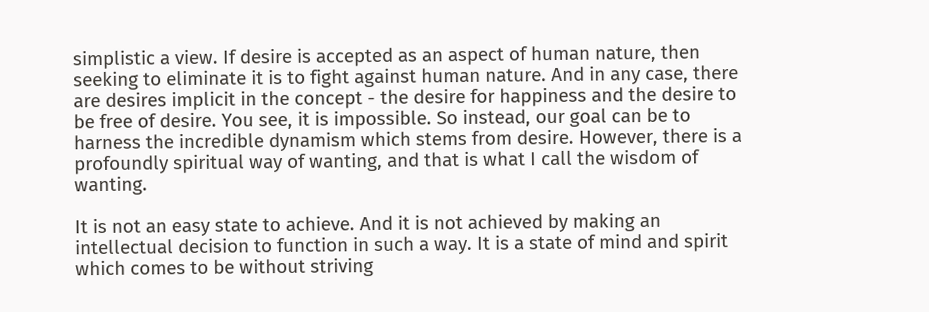simplistic a view. If desire is accepted as an aspect of human nature, then seeking to eliminate it is to fight against human nature. And in any case, there are desires implicit in the concept - the desire for happiness and the desire to be free of desire. You see, it is impossible. So instead, our goal can be to harness the incredible dynamism which stems from desire. However, there is a profoundly spiritual way of wanting, and that is what I call the wisdom of wanting.

It is not an easy state to achieve. And it is not achieved by making an intellectual decision to function in such a way. It is a state of mind and spirit which comes to be without striving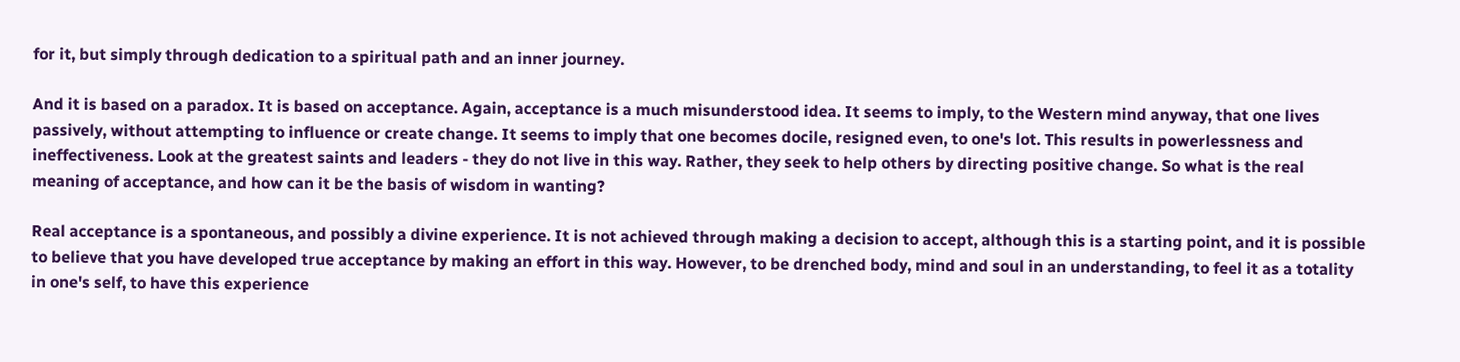for it, but simply through dedication to a spiritual path and an inner journey.

And it is based on a paradox. It is based on acceptance. Again, acceptance is a much misunderstood idea. It seems to imply, to the Western mind anyway, that one lives passively, without attempting to influence or create change. It seems to imply that one becomes docile, resigned even, to one's lot. This results in powerlessness and ineffectiveness. Look at the greatest saints and leaders - they do not live in this way. Rather, they seek to help others by directing positive change. So what is the real meaning of acceptance, and how can it be the basis of wisdom in wanting?

Real acceptance is a spontaneous, and possibly a divine experience. It is not achieved through making a decision to accept, although this is a starting point, and it is possible to believe that you have developed true acceptance by making an effort in this way. However, to be drenched body, mind and soul in an understanding, to feel it as a totality in one's self, to have this experience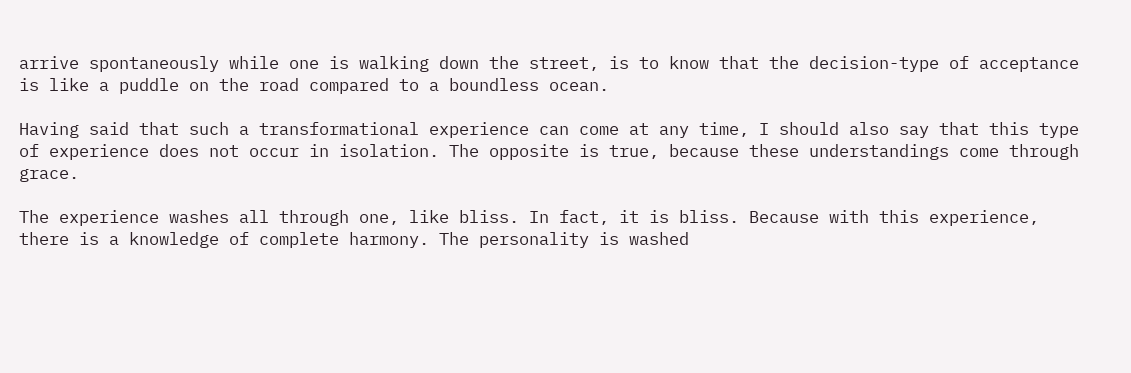arrive spontaneously while one is walking down the street, is to know that the decision-type of acceptance is like a puddle on the road compared to a boundless ocean.

Having said that such a transformational experience can come at any time, I should also say that this type of experience does not occur in isolation. The opposite is true, because these understandings come through grace.

The experience washes all through one, like bliss. In fact, it is bliss. Because with this experience, there is a knowledge of complete harmony. The personality is washed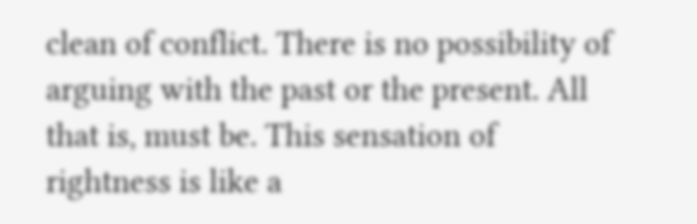clean of conflict. There is no possibility of arguing with the past or the present. All that is, must be. This sensation of rightness is like a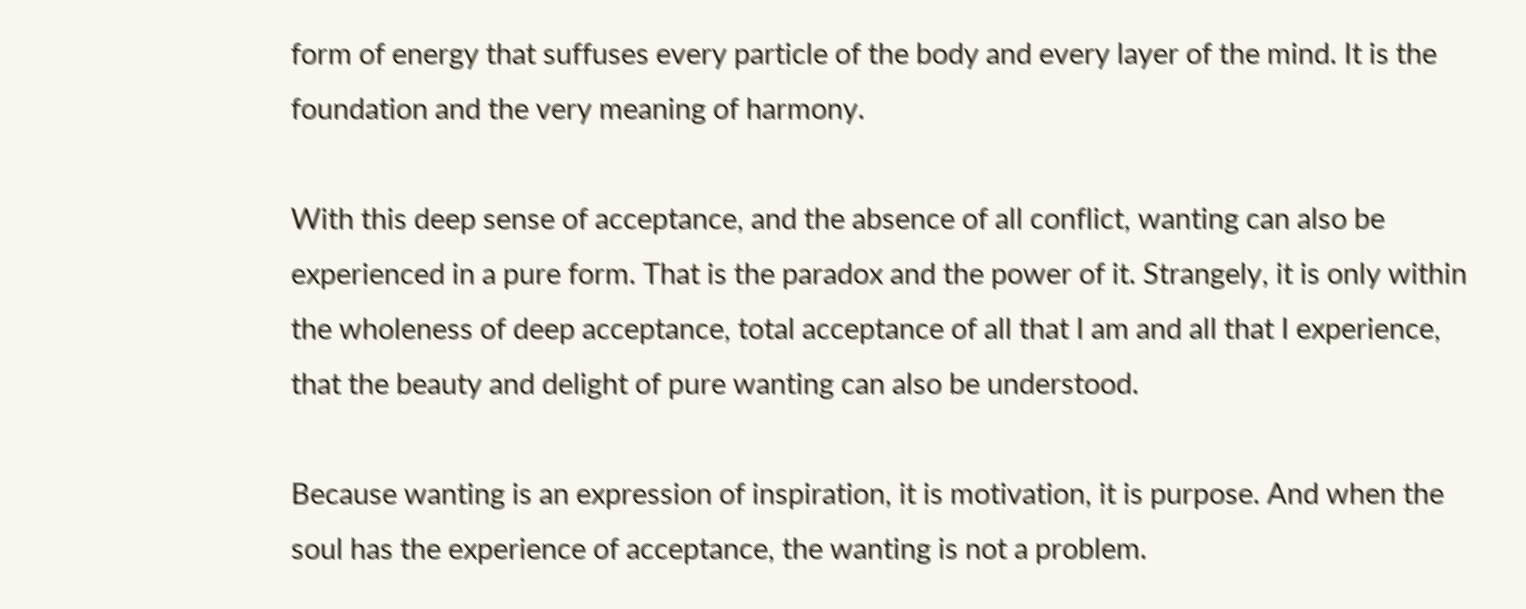form of energy that suffuses every particle of the body and every layer of the mind. It is the foundation and the very meaning of harmony.

With this deep sense of acceptance, and the absence of all conflict, wanting can also be experienced in a pure form. That is the paradox and the power of it. Strangely, it is only within the wholeness of deep acceptance, total acceptance of all that I am and all that I experience, that the beauty and delight of pure wanting can also be understood.

Because wanting is an expression of inspiration, it is motivation, it is purpose. And when the soul has the experience of acceptance, the wanting is not a problem.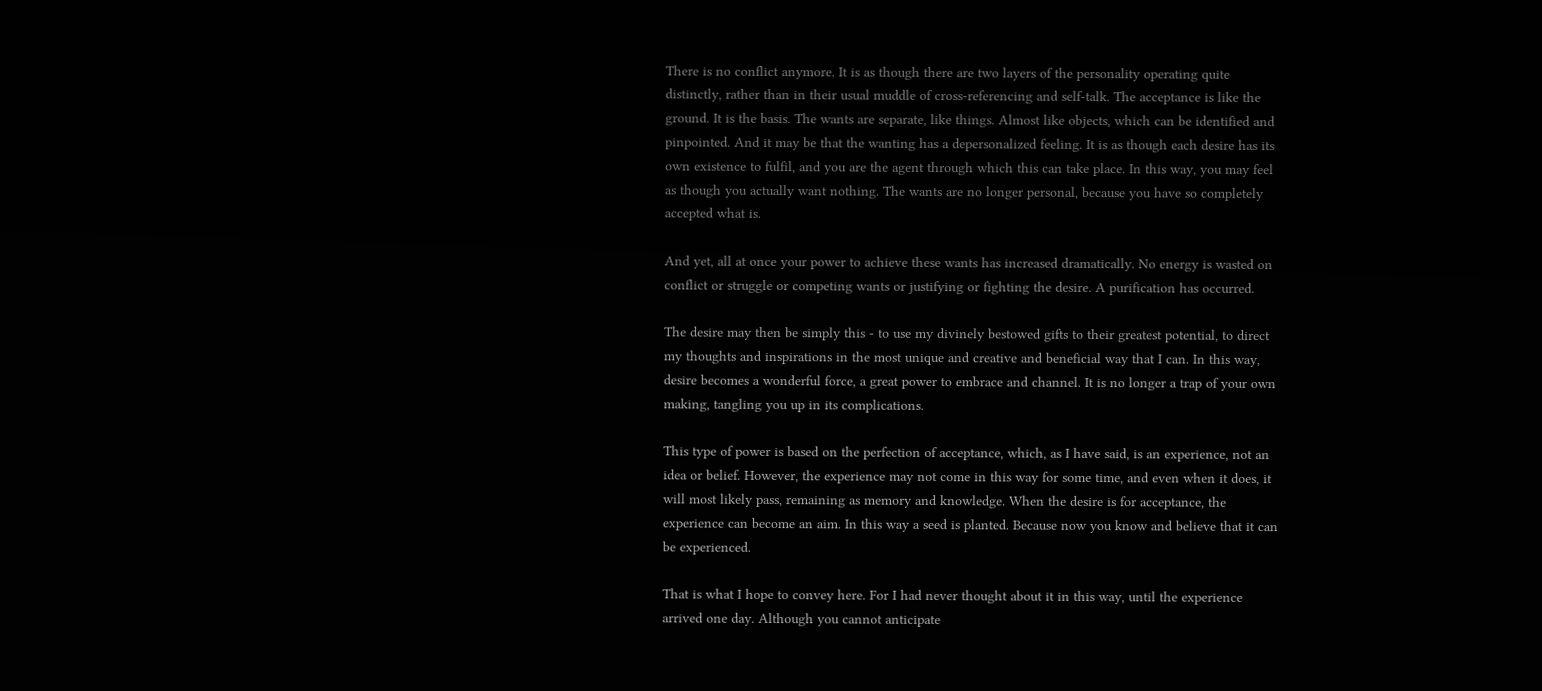There is no conflict anymore. It is as though there are two layers of the personality operating quite distinctly, rather than in their usual muddle of cross-referencing and self-talk. The acceptance is like the ground. It is the basis. The wants are separate, like things. Almost like objects, which can be identified and pinpointed. And it may be that the wanting has a depersonalized feeling. It is as though each desire has its own existence to fulfil, and you are the agent through which this can take place. In this way, you may feel as though you actually want nothing. The wants are no longer personal, because you have so completely accepted what is.

And yet, all at once your power to achieve these wants has increased dramatically. No energy is wasted on conflict or struggle or competing wants or justifying or fighting the desire. A purification has occurred.

The desire may then be simply this - to use my divinely bestowed gifts to their greatest potential, to direct my thoughts and inspirations in the most unique and creative and beneficial way that I can. In this way, desire becomes a wonderful force, a great power to embrace and channel. It is no longer a trap of your own making, tangling you up in its complications.

This type of power is based on the perfection of acceptance, which, as I have said, is an experience, not an idea or belief. However, the experience may not come in this way for some time, and even when it does, it will most likely pass, remaining as memory and knowledge. When the desire is for acceptance, the experience can become an aim. In this way a seed is planted. Because now you know and believe that it can be experienced.

That is what I hope to convey here. For I had never thought about it in this way, until the experience arrived one day. Although you cannot anticipate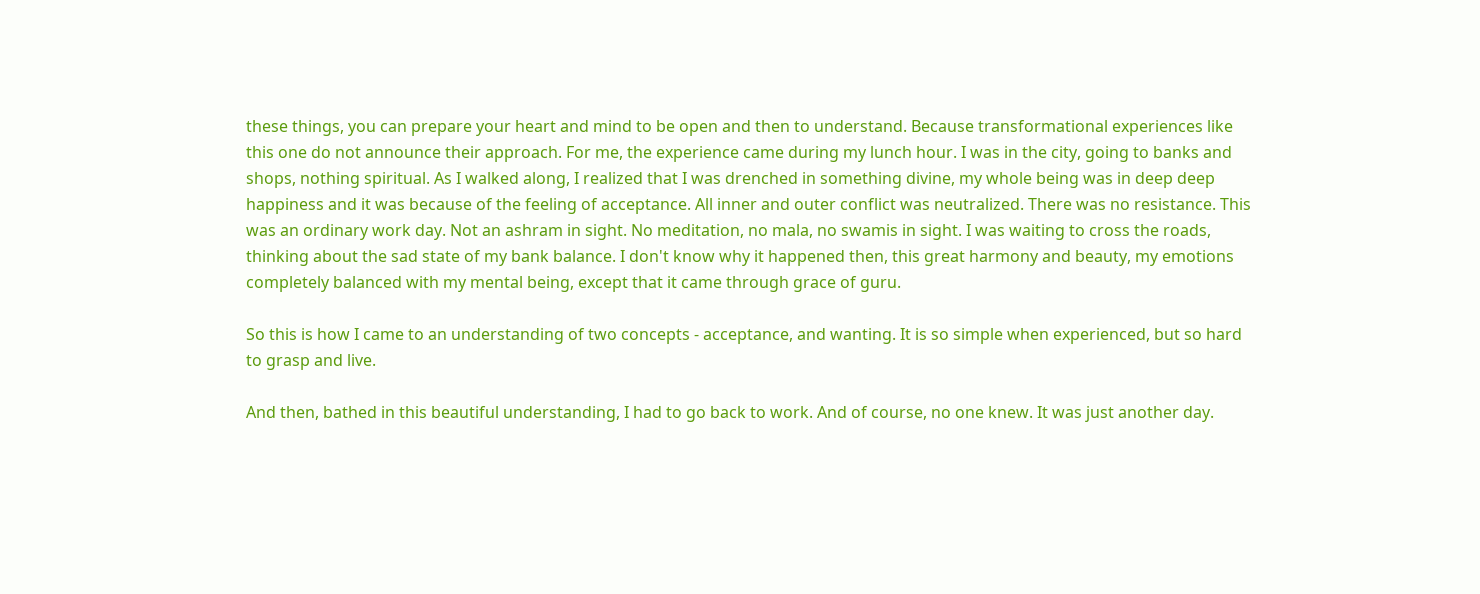these things, you can prepare your heart and mind to be open and then to understand. Because transformational experiences like this one do not announce their approach. For me, the experience came during my lunch hour. I was in the city, going to banks and shops, nothing spiritual. As I walked along, I realized that I was drenched in something divine, my whole being was in deep deep happiness and it was because of the feeling of acceptance. All inner and outer conflict was neutralized. There was no resistance. This was an ordinary work day. Not an ashram in sight. No meditation, no mala, no swamis in sight. I was waiting to cross the roads, thinking about the sad state of my bank balance. I don't know why it happened then, this great harmony and beauty, my emotions completely balanced with my mental being, except that it came through grace of guru.

So this is how I came to an understanding of two concepts - acceptance, and wanting. It is so simple when experienced, but so hard to grasp and live.

And then, bathed in this beautiful understanding, I had to go back to work. And of course, no one knew. It was just another day.